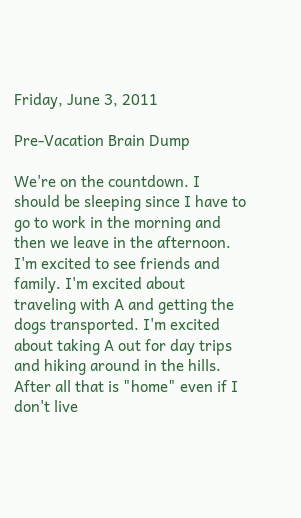Friday, June 3, 2011

Pre-Vacation Brain Dump

We're on the countdown. I should be sleeping since I have to go to work in the morning and then we leave in the afternoon. I'm excited to see friends and family. I'm excited about traveling with A and getting the dogs transported. I'm excited about taking A out for day trips and hiking around in the hills. After all that is "home" even if I don't live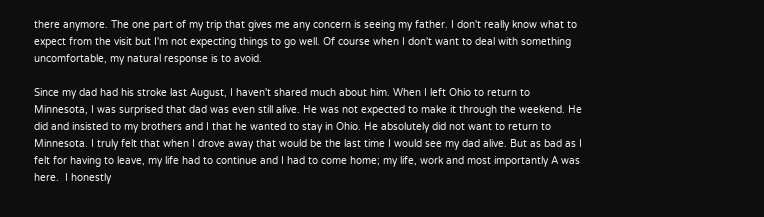there anymore. The one part of my trip that gives me any concern is seeing my father. I don't really know what to expect from the visit but I'm not expecting things to go well. Of course when I don't want to deal with something uncomfortable, my natural response is to avoid.

Since my dad had his stroke last August, I haven't shared much about him. When I left Ohio to return to Minnesota, I was surprised that dad was even still alive. He was not expected to make it through the weekend. He did and insisted to my brothers and I that he wanted to stay in Ohio. He absolutely did not want to return to Minnesota. I truly felt that when I drove away that would be the last time I would see my dad alive. But as bad as I felt for having to leave, my life had to continue and I had to come home; my life, work and most importantly A was here.  I honestly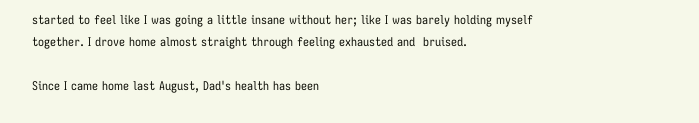started to feel like I was going a little insane without her; like I was barely holding myself together. I drove home almost straight through feeling exhausted and  bruised.

Since I came home last August, Dad's health has been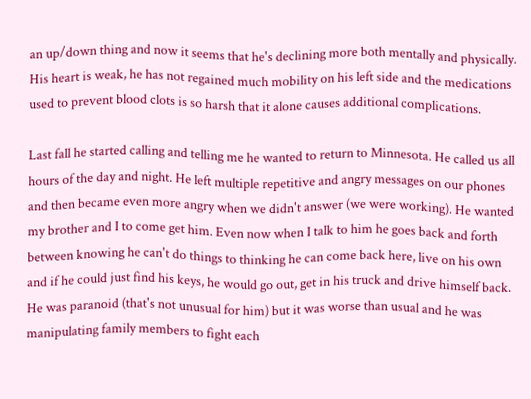an up/down thing and now it seems that he's declining more both mentally and physically. His heart is weak, he has not regained much mobility on his left side and the medications used to prevent blood clots is so harsh that it alone causes additional complications.

Last fall he started calling and telling me he wanted to return to Minnesota. He called us all hours of the day and night. He left multiple repetitive and angry messages on our phones and then became even more angry when we didn't answer (we were working). He wanted my brother and I to come get him. Even now when I talk to him he goes back and forth between knowing he can't do things to thinking he can come back here, live on his own and if he could just find his keys, he would go out, get in his truck and drive himself back. He was paranoid (that's not unusual for him) but it was worse than usual and he was manipulating family members to fight each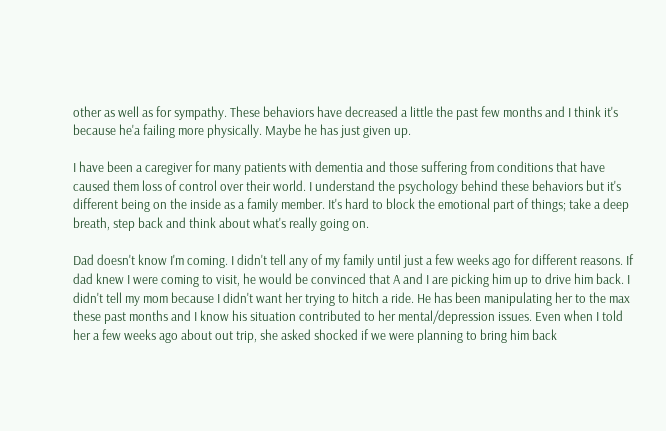other as well as for sympathy. These behaviors have decreased a little the past few months and I think it's because he'a failing more physically. Maybe he has just given up.

I have been a caregiver for many patients with dementia and those suffering from conditions that have caused them loss of control over their world. I understand the psychology behind these behaviors but it's different being on the inside as a family member. It's hard to block the emotional part of things; take a deep breath, step back and think about what's really going on.

Dad doesn't know I'm coming. I didn't tell any of my family until just a few weeks ago for different reasons. If dad knew I were coming to visit, he would be convinced that A and I are picking him up to drive him back. I didn't tell my mom because I didn't want her trying to hitch a ride. He has been manipulating her to the max these past months and I know his situation contributed to her mental/depression issues. Even when I told her a few weeks ago about out trip, she asked shocked if we were planning to bring him back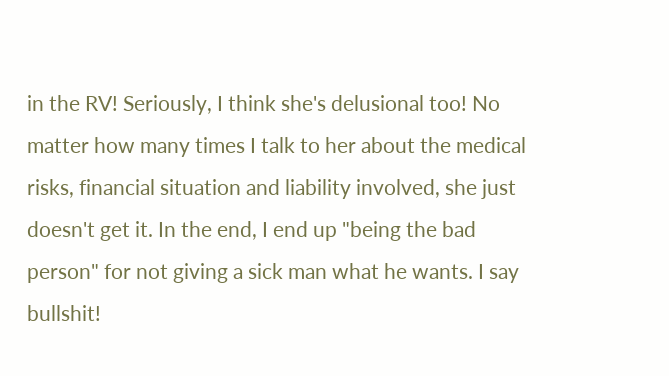in the RV! Seriously, I think she's delusional too! No matter how many times I talk to her about the medical risks, financial situation and liability involved, she just doesn't get it. In the end, I end up "being the bad person" for not giving a sick man what he wants. I say bullshit!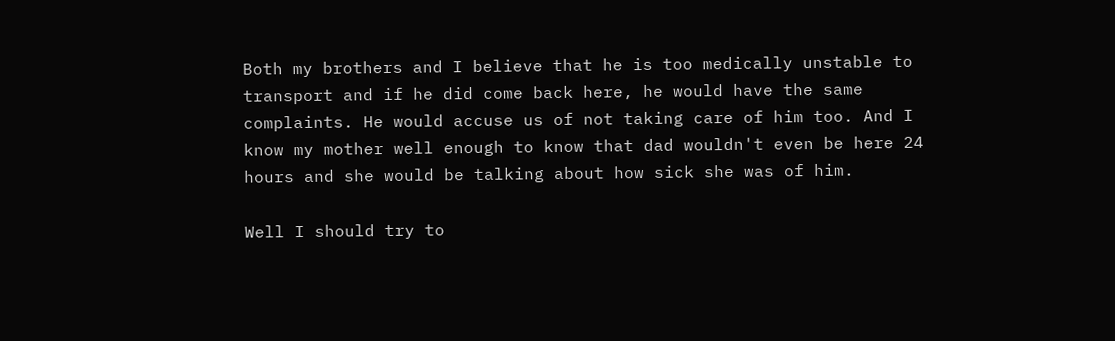Both my brothers and I believe that he is too medically unstable to transport and if he did come back here, he would have the same complaints. He would accuse us of not taking care of him too. And I know my mother well enough to know that dad wouldn't even be here 24 hours and she would be talking about how sick she was of him.

Well I should try to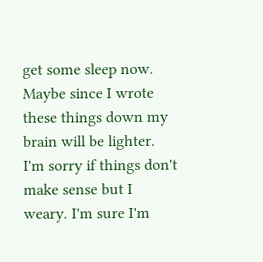get some sleep now. Maybe since I wrote these things down my brain will be lighter. I'm sorry if things don't make sense but I weary. I'm sure I'm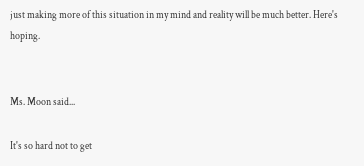just making more of this situation in my mind and reality will be much better. Here's hoping.


Ms. Moon said...

It's so hard not to get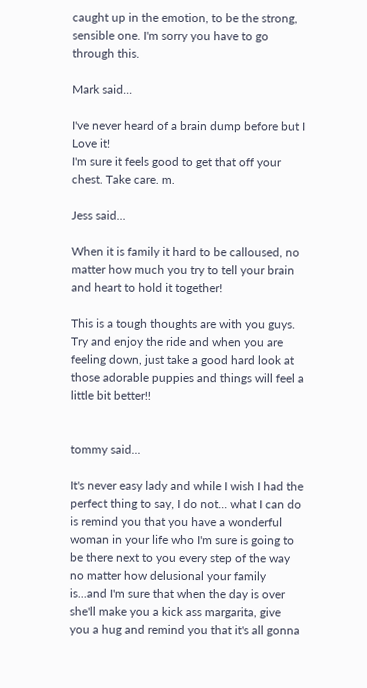caught up in the emotion, to be the strong, sensible one. I'm sorry you have to go through this.

Mark said...

I've never heard of a brain dump before but I Love it!
I'm sure it feels good to get that off your chest. Take care. m.

Jess said...

When it is family it hard to be calloused, no matter how much you try to tell your brain and heart to hold it together!

This is a tough thoughts are with you guys. Try and enjoy the ride and when you are feeling down, just take a good hard look at those adorable puppies and things will feel a little bit better!!


tommy said...

It's never easy lady and while I wish I had the perfect thing to say, I do not... what I can do is remind you that you have a wonderful woman in your life who I'm sure is going to be there next to you every step of the way no matter how delusional your family is...and I'm sure that when the day is over she'll make you a kick ass margarita, give you a hug and remind you that it's all gonna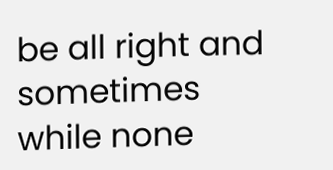be all right and sometimes while none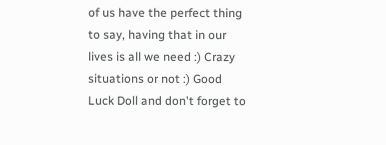of us have the perfect thing to say, having that in our lives is all we need :) Crazy situations or not :) Good Luck Doll and don't forget to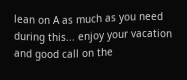lean on A as much as you need during this... enjoy your vacation and good call on the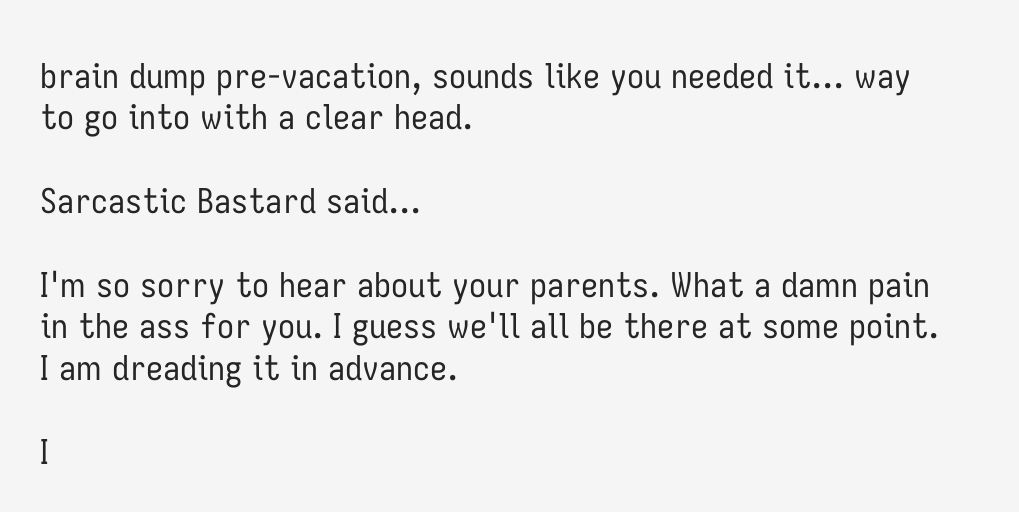brain dump pre-vacation, sounds like you needed it... way to go into with a clear head.

Sarcastic Bastard said...

I'm so sorry to hear about your parents. What a damn pain in the ass for you. I guess we'll all be there at some point. I am dreading it in advance.

I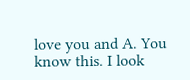love you and A. You know this. I look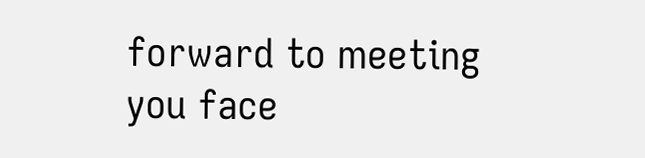forward to meeting you face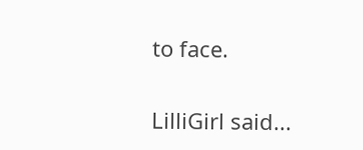to face.


LilliGirl said...